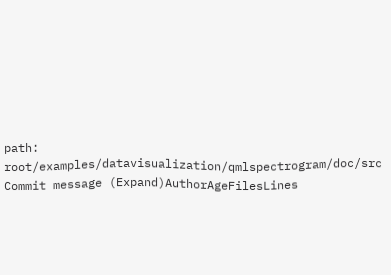path: root/examples/datavisualization/qmlspectrogram/doc/src
Commit message (Expand)AuthorAgeFilesLines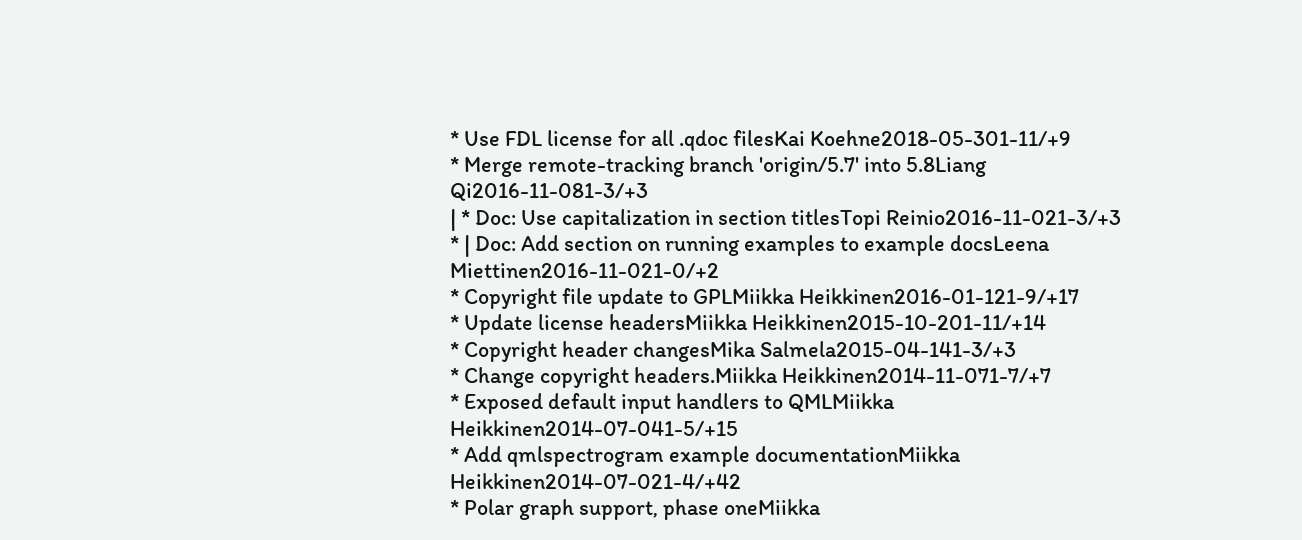* Use FDL license for all .qdoc filesKai Koehne2018-05-301-11/+9
* Merge remote-tracking branch 'origin/5.7' into 5.8Liang Qi2016-11-081-3/+3
| * Doc: Use capitalization in section titlesTopi Reinio2016-11-021-3/+3
* | Doc: Add section on running examples to example docsLeena Miettinen2016-11-021-0/+2
* Copyright file update to GPLMiikka Heikkinen2016-01-121-9/+17
* Update license headersMiikka Heikkinen2015-10-201-11/+14
* Copyright header changesMika Salmela2015-04-141-3/+3
* Change copyright headers.Miikka Heikkinen2014-11-071-7/+7
* Exposed default input handlers to QMLMiikka Heikkinen2014-07-041-5/+15
* Add qmlspectrogram example documentationMiikka Heikkinen2014-07-021-4/+42
* Polar graph support, phase oneMiikka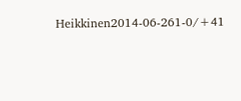Heikkinen2014-06-261-0/+41